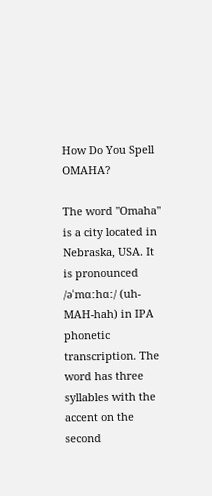How Do You Spell OMAHA?

The word "Omaha" is a city located in Nebraska, USA. It is pronounced /əˈmɑːhɑː/ (uh-MAH-hah) in IPA phonetic transcription. The word has three syllables with the accent on the second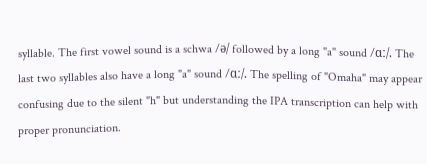syllable. The first vowel sound is a schwa /ə/ followed by a long "a" sound /ɑː/. The last two syllables also have a long "a" sound /ɑː/. The spelling of "Omaha" may appear confusing due to the silent "h" but understanding the IPA transcription can help with proper pronunciation.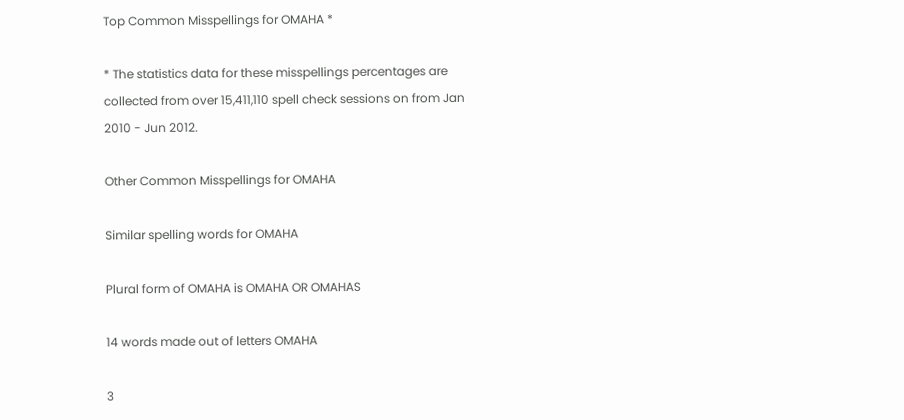Top Common Misspellings for OMAHA *

* The statistics data for these misspellings percentages are collected from over 15,411,110 spell check sessions on from Jan 2010 - Jun 2012.

Other Common Misspellings for OMAHA

Similar spelling words for OMAHA

Plural form of OMAHA is OMAHA OR OMAHAS

14 words made out of letters OMAHA

3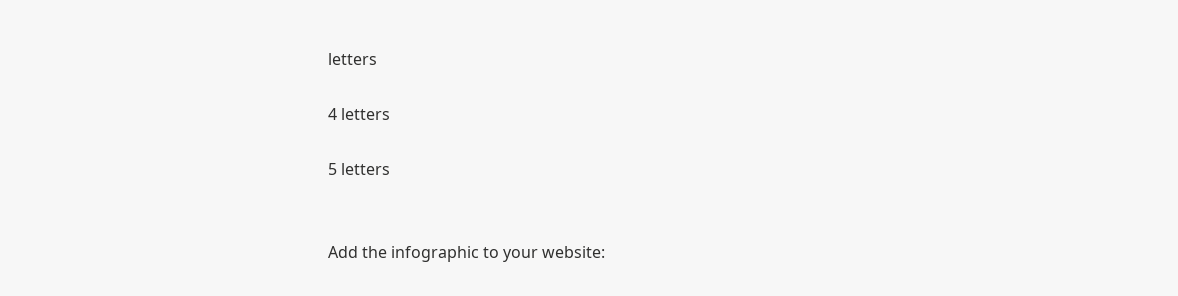letters

4 letters

5 letters


Add the infographic to your website: